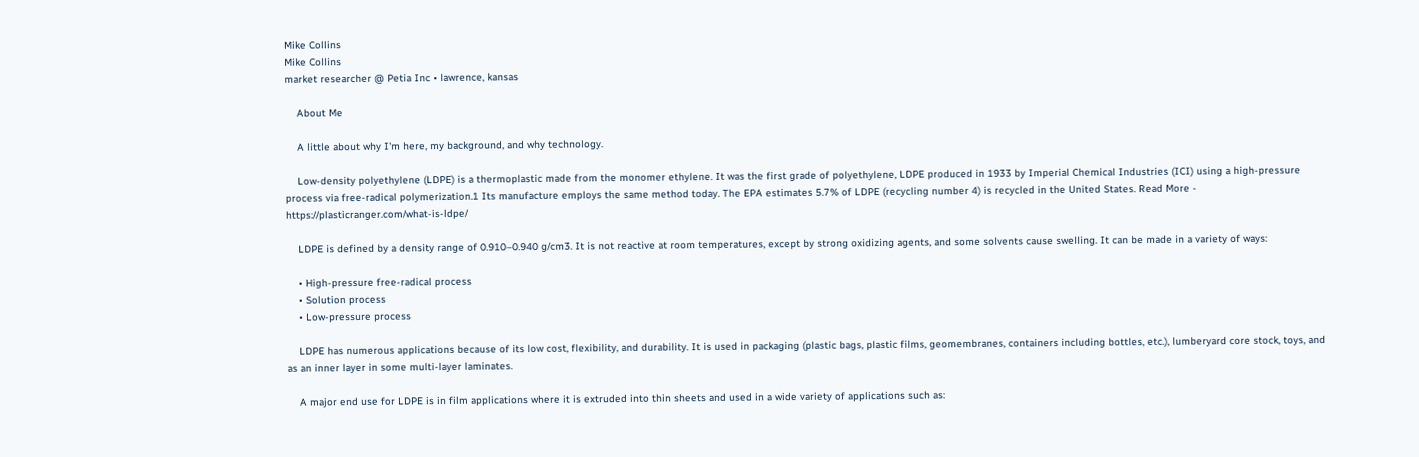Mike Collins
Mike Collins
market researcher @ Petia Inc • lawrence, kansas

    About Me

    A little about why I'm here, my background, and why technology.

    Low-density polyethylene (LDPE) is a thermoplastic made from the monomer ethylene. It was the first grade of polyethylene, LDPE produced in 1933 by Imperial Chemical Industries (ICI) using a high-pressure process via free-radical polymerization.1 Its manufacture employs the same method today. The EPA estimates 5.7% of LDPE (recycling number 4) is recycled in the United States. Read More - https://plasticranger.com/what-is-ldpe/

    LDPE is defined by a density range of 0.910–0.940 g/cm3. It is not reactive at room temperatures, except by strong oxidizing agents, and some solvents cause swelling. It can be made in a variety of ways:

    • High-pressure free-radical process
    • Solution process
    • Low-pressure process

    LDPE has numerous applications because of its low cost, flexibility, and durability. It is used in packaging (plastic bags, plastic films, geomembranes, containers including bottles, etc.), lumberyard core stock, toys, and as an inner layer in some multi-layer laminates.

    A major end use for LDPE is in film applications where it is extruded into thin sheets and used in a wide variety of applications such as: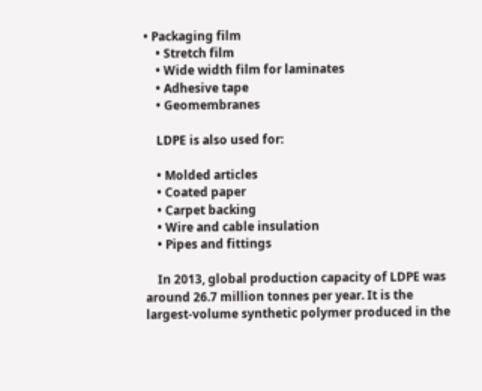• Packaging film
    • Stretch film
    • Wide width film for laminates
    • Adhesive tape
    • Geomembranes

    LDPE is also used for:

    • Molded articles
    • Coated paper
    • Carpet backing
    • Wire and cable insulation
    • Pipes and fittings

    In 2013, global production capacity of LDPE was around 26.7 million tonnes per year. It is the largest-volume synthetic polymer produced in the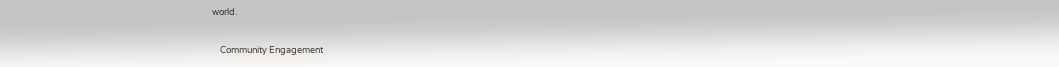world.

    Community Engagement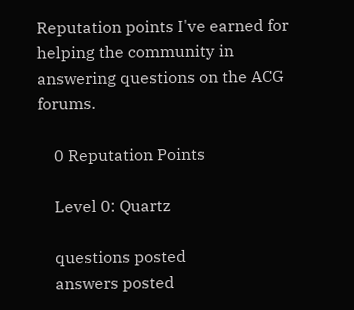Reputation points I've earned for helping the community in answering questions on the ACG forums.

    0 Reputation Points

    Level 0: Quartz

    questions posted
    answers posted